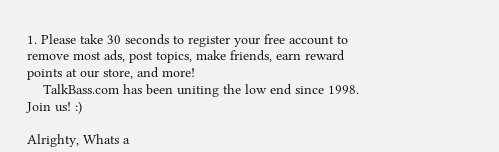1. Please take 30 seconds to register your free account to remove most ads, post topics, make friends, earn reward points at our store, and more!
    TalkBass.com has been uniting the low end since 1998.  Join us! :)

Alrighty, Whats a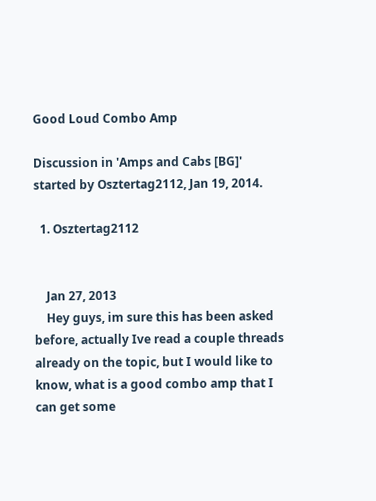Good Loud Combo Amp

Discussion in 'Amps and Cabs [BG]' started by Osztertag2112, Jan 19, 2014.

  1. Osztertag2112


    Jan 27, 2013
    Hey guys, im sure this has been asked before, actually Ive read a couple threads already on the topic, but I would like to know, what is a good combo amp that I can get some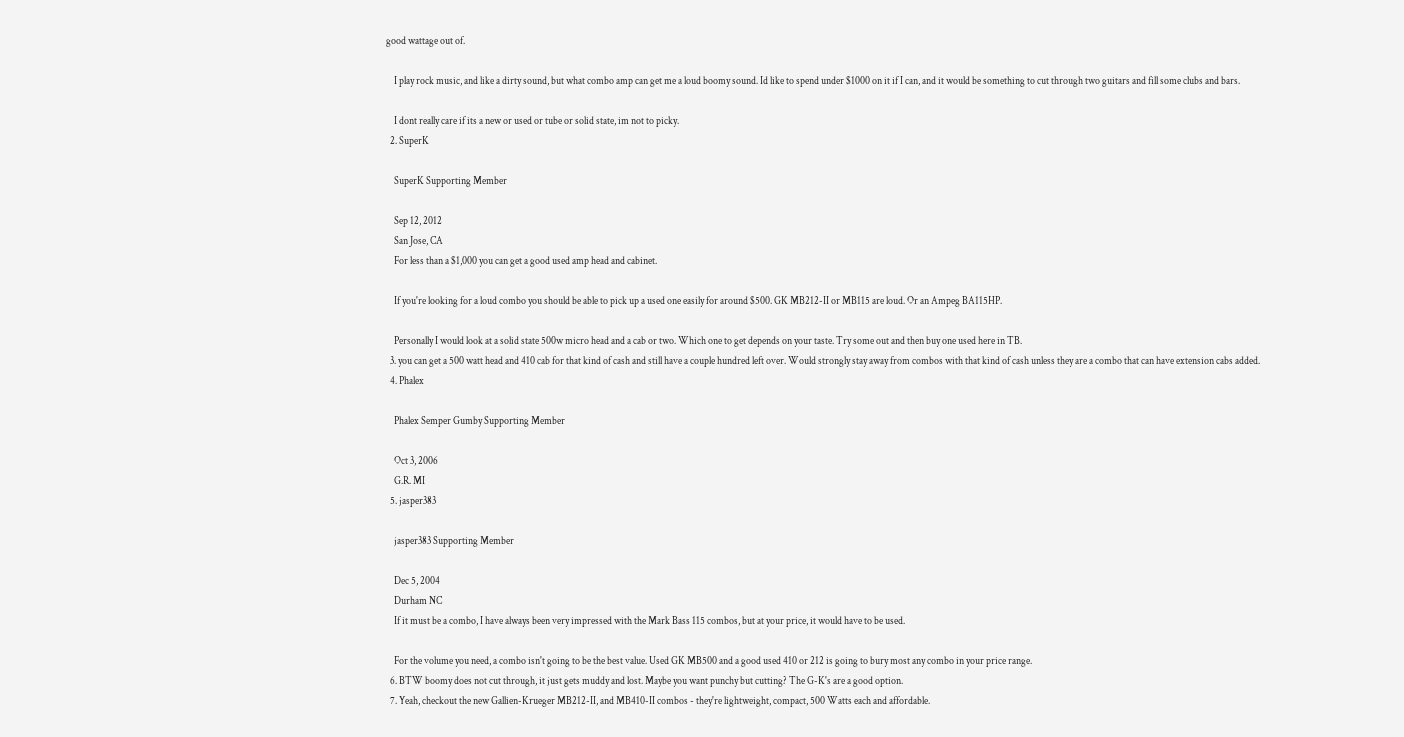good wattage out of.

    I play rock music, and like a dirty sound, but what combo amp can get me a loud boomy sound. Id like to spend under $1000 on it if I can, and it would be something to cut through two guitars and fill some clubs and bars.

    I dont really care if its a new or used or tube or solid state, im not to picky.
  2. SuperK

    SuperK Supporting Member

    Sep 12, 2012
    San Jose, CA
    For less than a $1,000 you can get a good used amp head and cabinet.

    If you're looking for a loud combo you should be able to pick up a used one easily for around $500. GK MB212-II or MB115 are loud. Or an Ampeg BA115HP.

    Personally I would look at a solid state 500w micro head and a cab or two. Which one to get depends on your taste. Try some out and then buy one used here in TB.
  3. you can get a 500 watt head and 410 cab for that kind of cash and still have a couple hundred left over. Would strongly stay away from combos with that kind of cash unless they are a combo that can have extension cabs added.
  4. Phalex

    Phalex Semper Gumby Supporting Member

    Oct 3, 2006
    G.R. MI
  5. jasper383

    jasper383 Supporting Member

    Dec 5, 2004
    Durham NC
    If it must be a combo, I have always been very impressed with the Mark Bass 115 combos, but at your price, it would have to be used.

    For the volume you need, a combo isn't going to be the best value. Used GK MB500 and a good used 410 or 212 is going to bury most any combo in your price range.
  6. BTW boomy does not cut through, it just gets muddy and lost. Maybe you want punchy but cutting? The G-K's are a good option.
  7. Yeah, checkout the new Gallien-Krueger MB212-II, and MB410-II combos - they're lightweight, compact, 500 Watts each and affordable.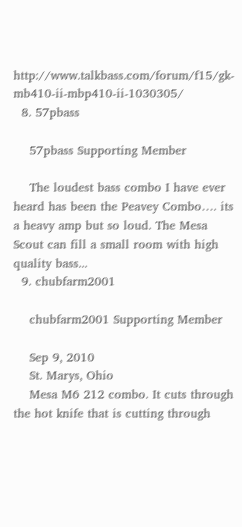http://www.talkbass.com/forum/f15/gk-mb410-ii-mbp410-ii-1030305/
  8. 57pbass

    57pbass Supporting Member

    The loudest bass combo I have ever heard has been the Peavey Combo…. its a heavy amp but so loud. The Mesa Scout can fill a small room with high quality bass...
  9. chubfarm2001

    chubfarm2001 Supporting Member

    Sep 9, 2010
    St. Marys, Ohio
    Mesa M6 212 combo. It cuts through the hot knife that is cutting through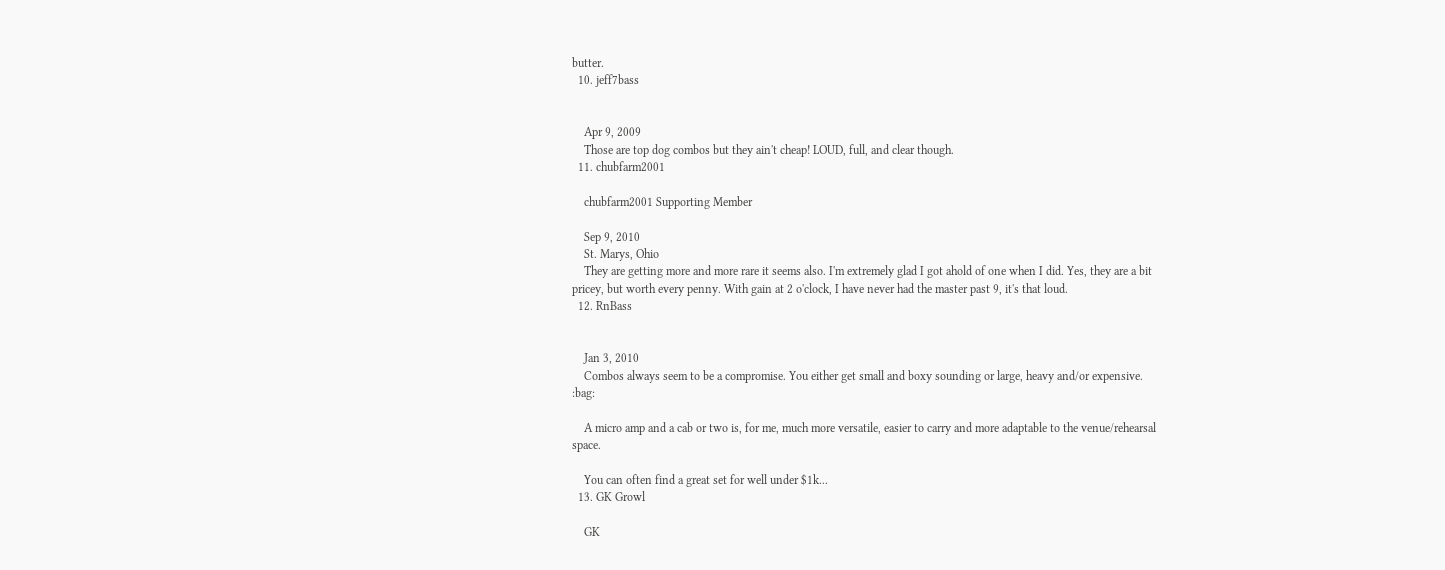butter.
  10. jeff7bass


    Apr 9, 2009
    Those are top dog combos but they ain't cheap! LOUD, full, and clear though.
  11. chubfarm2001

    chubfarm2001 Supporting Member

    Sep 9, 2010
    St. Marys, Ohio
    They are getting more and more rare it seems also. I'm extremely glad I got ahold of one when I did. Yes, they are a bit pricey, but worth every penny. With gain at 2 o'clock, I have never had the master past 9, it's that loud.
  12. RnBass


    Jan 3, 2010
    Combos always seem to be a compromise. You either get small and boxy sounding or large, heavy and/or expensive. :bag:

    A micro amp and a cab or two is, for me, much more versatile, easier to carry and more adaptable to the venue/rehearsal space.

    You can often find a great set for well under $1k...
  13. GK Growl

    GK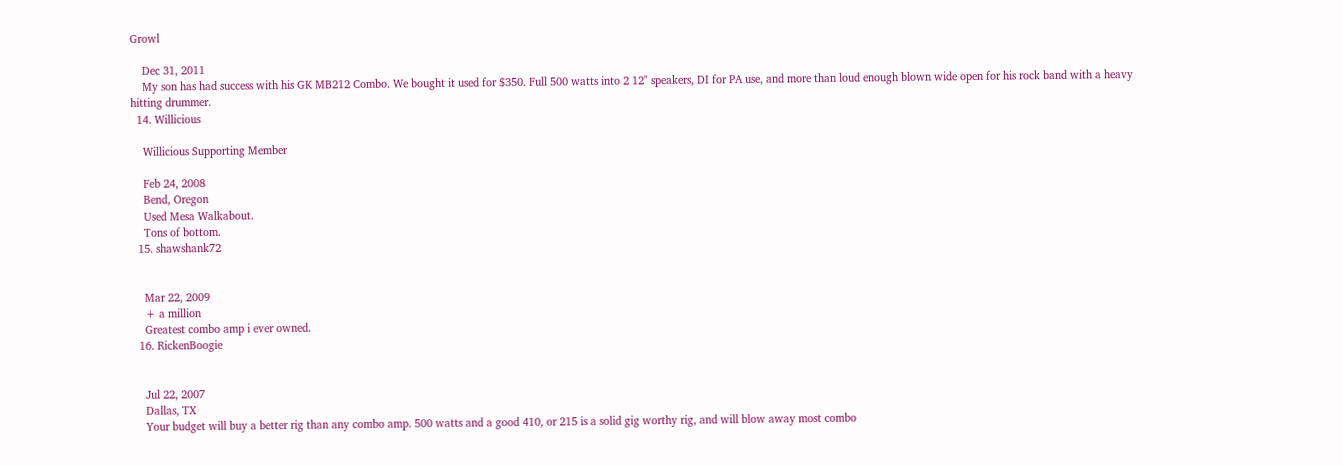Growl

    Dec 31, 2011
    My son has had success with his GK MB212 Combo. We bought it used for $350. Full 500 watts into 2 12" speakers, DI for PA use, and more than loud enough blown wide open for his rock band with a heavy hitting drummer.
  14. Willicious

    Willicious Supporting Member

    Feb 24, 2008
    Bend, Oregon
    Used Mesa Walkabout.
    Tons of bottom.
  15. shawshank72


    Mar 22, 2009
    + a million
    Greatest combo amp i ever owned.
  16. RickenBoogie


    Jul 22, 2007
    Dallas, TX
    Your budget will buy a better rig than any combo amp. 500 watts and a good 410, or 215 is a solid gig worthy rig, and will blow away most combo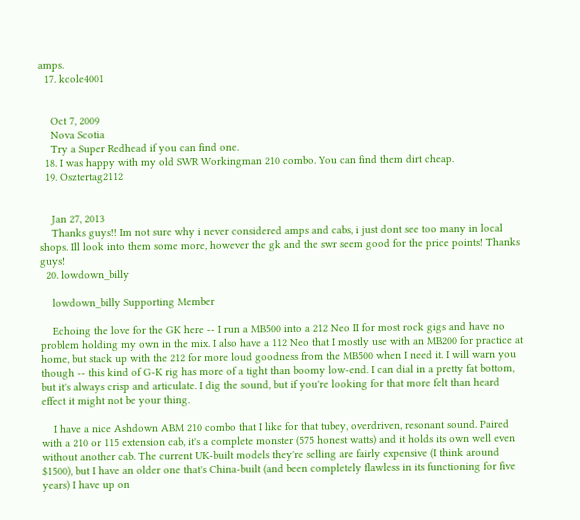amps.
  17. kcole4001


    Oct 7, 2009
    Nova Scotia
    Try a Super Redhead if you can find one.
  18. I was happy with my old SWR Workingman 210 combo. You can find them dirt cheap.
  19. Osztertag2112


    Jan 27, 2013
    Thanks guys!! Im not sure why i never considered amps and cabs, i just dont see too many in local shops. Ill look into them some more, however the gk and the swr seem good for the price points! Thanks guys!
  20. lowdown_billy

    lowdown_billy Supporting Member

    Echoing the love for the GK here -- I run a MB500 into a 212 Neo II for most rock gigs and have no problem holding my own in the mix. I also have a 112 Neo that I mostly use with an MB200 for practice at home, but stack up with the 212 for more loud goodness from the MB500 when I need it. I will warn you though -- this kind of G-K rig has more of a tight than boomy low-end. I can dial in a pretty fat bottom, but it's always crisp and articulate. I dig the sound, but if you're looking for that more felt than heard effect it might not be your thing.

    I have a nice Ashdown ABM 210 combo that I like for that tubey, overdriven, resonant sound. Paired with a 210 or 115 extension cab, it's a complete monster (575 honest watts) and it holds its own well even without another cab. The current UK-built models they're selling are fairly expensive (I think around $1500), but I have an older one that's China-built (and been completely flawless in its functioning for five years) I have up on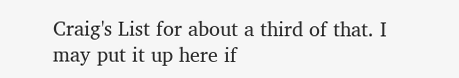Craig's List for about a third of that. I may put it up here if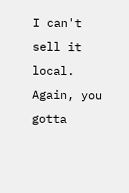I can't sell it local. Again, you gotta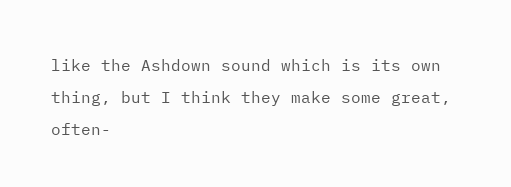like the Ashdown sound which is its own thing, but I think they make some great, often-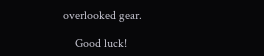overlooked gear.

    Good luck!